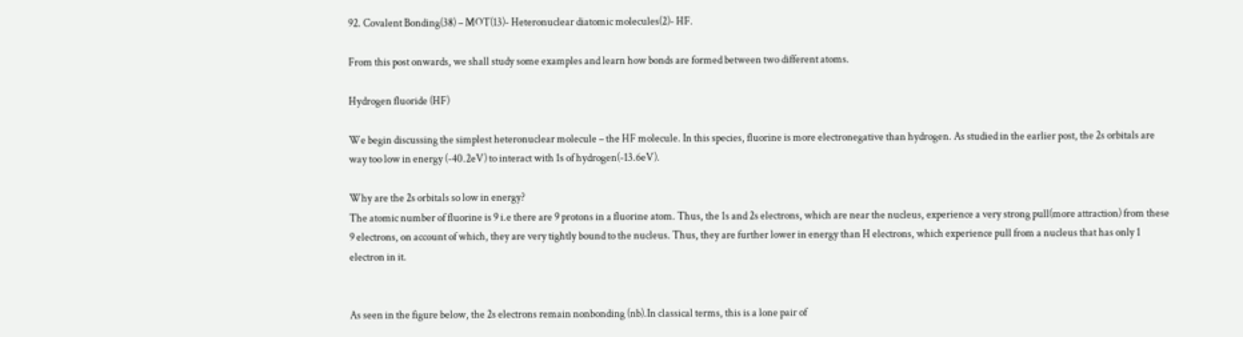92. Covalent Bonding(38) – MOT(13)- Heteronuclear diatomic molecules(2)- HF.

From this post onwards, we shall study some examples and learn how bonds are formed between two different atoms.

Hydrogen fluoride (HF)

We begin discussing the simplest heteronuclear molecule – the HF molecule. In this species, fluorine is more electronegative than hydrogen. As studied in the earlier post, the 2s orbitals are way too low in energy (-40.2eV) to interact with 1s of hydrogen(-13.6eV).

Why are the 2s orbitals so low in energy?
The atomic number of fluorine is 9 i.e there are 9 protons in a fluorine atom. Thus, the 1s and 2s electrons, which are near the nucleus, experience a very strong pull(more attraction) from these 9 electrons, on account of which, they are very tightly bound to the nucleus. Thus, they are further lower in energy than H electrons, which experience pull from a nucleus that has only 1 electron in it.


As seen in the figure below, the 2s electrons remain nonbonding (nb).In classical terms, this is a lone pair of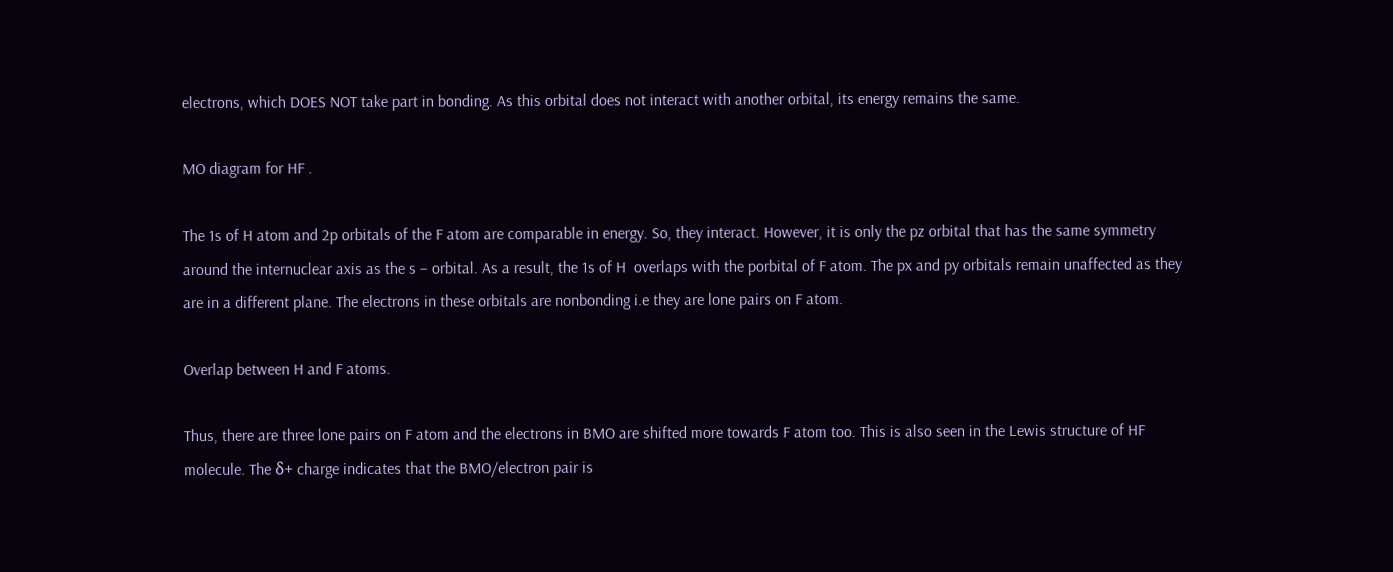electrons, which DOES NOT take part in bonding. As this orbital does not interact with another orbital, its energy remains the same.

MO diagram for HF .

The 1s of H atom and 2p orbitals of the F atom are comparable in energy. So, they interact. However, it is only the pz orbital that has the same symmetry around the internuclear axis as the s – orbital. As a result, the 1s of H  overlaps with the porbital of F atom. The px and py orbitals remain unaffected as they are in a different plane. The electrons in these orbitals are nonbonding i.e they are lone pairs on F atom.

Overlap between H and F atoms.

Thus, there are three lone pairs on F atom and the electrons in BMO are shifted more towards F atom too. This is also seen in the Lewis structure of HF molecule. The δ+ charge indicates that the BMO/electron pair is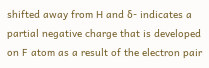shifted away from H and δ- indicates a partial negative charge that is developed on F atom as a result of the electron pair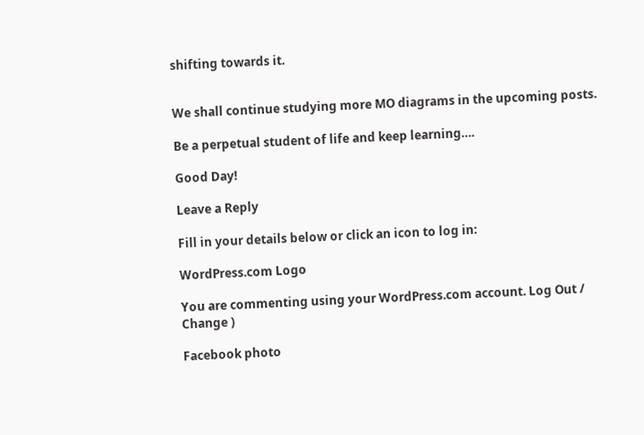shifting towards it.


We shall continue studying more MO diagrams in the upcoming posts.

Be a perpetual student of life and keep learning….

Good Day!

Leave a Reply

Fill in your details below or click an icon to log in:

WordPress.com Logo

You are commenting using your WordPress.com account. Log Out /  Change )

Facebook photo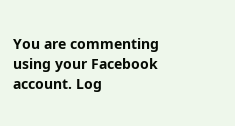You are commenting using your Facebook account. Log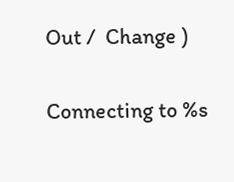Out /  Change )

Connecting to %s